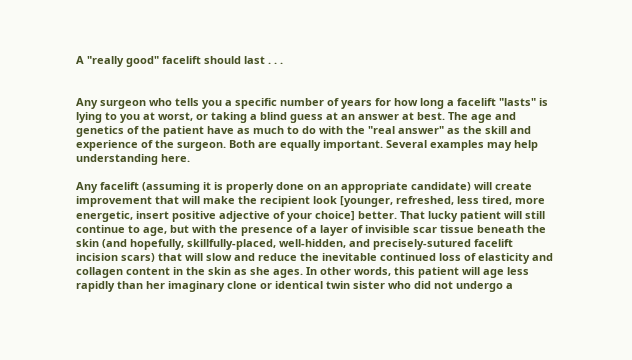A "really good" facelift should last . . .


Any surgeon who tells you a specific number of years for how long a facelift "lasts" is lying to you at worst, or taking a blind guess at an answer at best. The age and genetics of the patient have as much to do with the "real answer" as the skill and experience of the surgeon. Both are equally important. Several examples may help understanding here.

Any facelift (assuming it is properly done on an appropriate candidate) will create improvement that will make the recipient look [younger, refreshed, less tired, more energetic, insert positive adjective of your choice] better. That lucky patient will still continue to age, but with the presence of a layer of invisible scar tissue beneath the skin (and hopefully, skillfully-placed, well-hidden, and precisely-sutured facelift incision scars) that will slow and reduce the inevitable continued loss of elasticity and collagen content in the skin as she ages. In other words, this patient will age less rapidly than her imaginary clone or identical twin sister who did not undergo a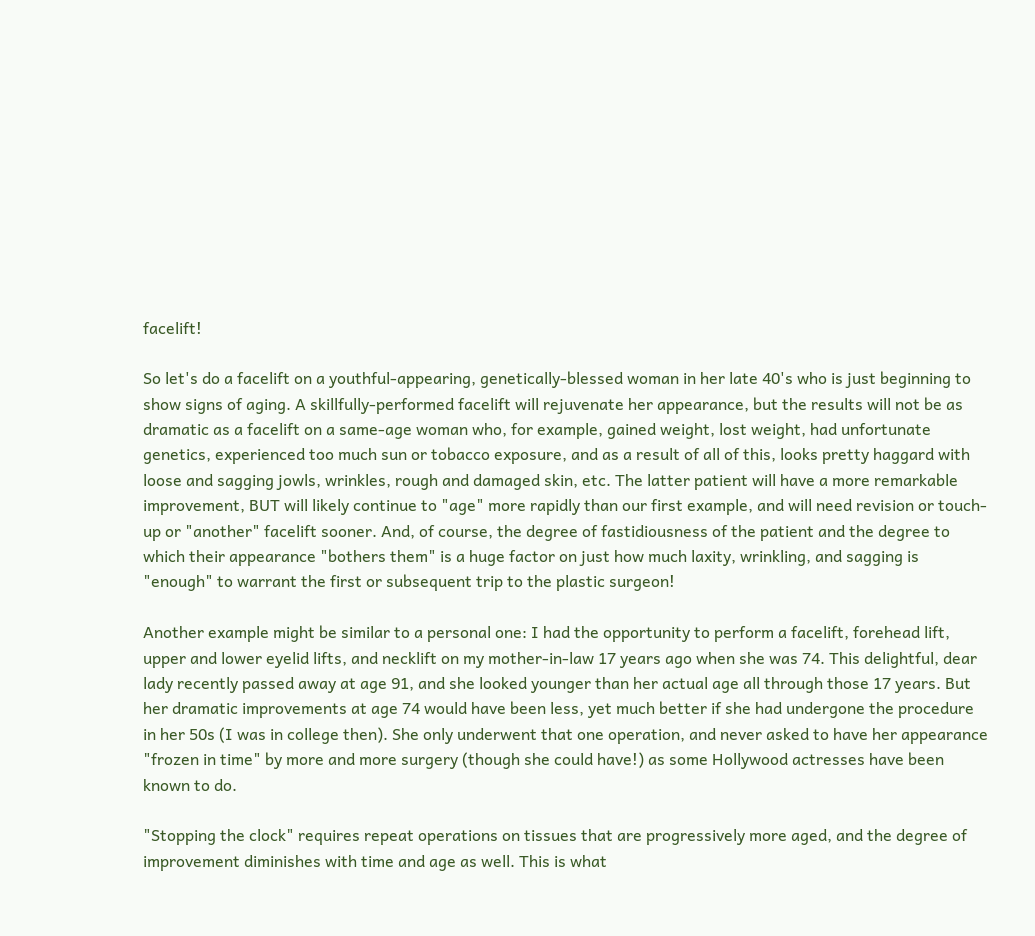facelift!

So let's do a facelift on a youthful-appearing, genetically-blessed woman in her late 40's who is just beginning to show signs of aging. A skillfully-performed facelift will rejuvenate her appearance, but the results will not be as dramatic as a facelift on a same-age woman who, for example, gained weight, lost weight, had unfortunate genetics, experienced too much sun or tobacco exposure, and as a result of all of this, looks pretty haggard with loose and sagging jowls, wrinkles, rough and damaged skin, etc. The latter patient will have a more remarkable improvement, BUT will likely continue to "age" more rapidly than our first example, and will need revision or touch-up or "another" facelift sooner. And, of course, the degree of fastidiousness of the patient and the degree to which their appearance "bothers them" is a huge factor on just how much laxity, wrinkling, and sagging is "enough" to warrant the first or subsequent trip to the plastic surgeon!

Another example might be similar to a personal one: I had the opportunity to perform a facelift, forehead lift, upper and lower eyelid lifts, and necklift on my mother-in-law 17 years ago when she was 74. This delightful, dear lady recently passed away at age 91, and she looked younger than her actual age all through those 17 years. But her dramatic improvements at age 74 would have been less, yet much better if she had undergone the procedure in her 50s (I was in college then). She only underwent that one operation, and never asked to have her appearance "frozen in time" by more and more surgery (though she could have!) as some Hollywood actresses have been known to do.

"Stopping the clock" requires repeat operations on tissues that are progressively more aged, and the degree of improvement diminishes with time and age as well. This is what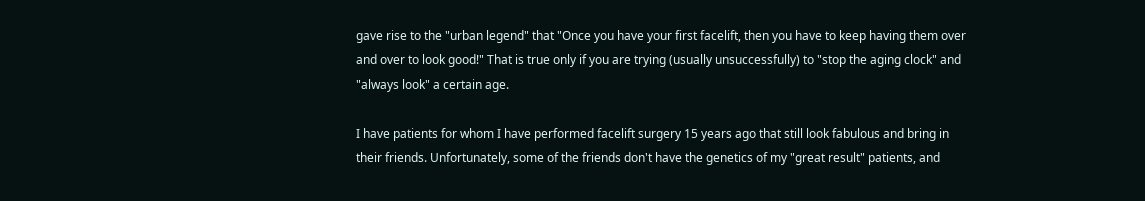gave rise to the "urban legend" that "Once you have your first facelift, then you have to keep having them over and over to look good!" That is true only if you are trying (usually unsuccessfully) to "stop the aging clock" and "always look" a certain age.

I have patients for whom I have performed facelift surgery 15 years ago that still look fabulous and bring in their friends. Unfortunately, some of the friends don't have the genetics of my "great result" patients, and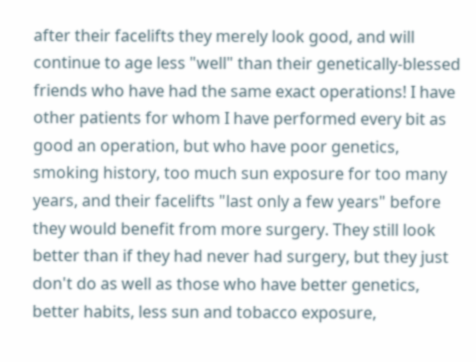after their facelifts they merely look good, and will continue to age less "well" than their genetically-blessed friends who have had the same exact operations! I have other patients for whom I have performed every bit as good an operation, but who have poor genetics, smoking history, too much sun exposure for too many years, and their facelifts "last only a few years" before they would benefit from more surgery. They still look better than if they had never had surgery, but they just don't do as well as those who have better genetics, better habits, less sun and tobacco exposure,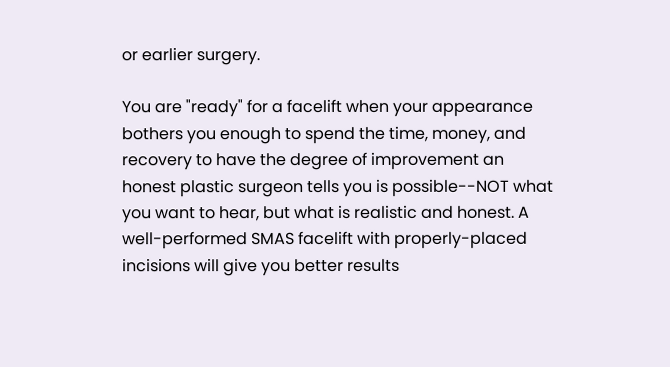or earlier surgery.

You are "ready" for a facelift when your appearance bothers you enough to spend the time, money, and recovery to have the degree of improvement an honest plastic surgeon tells you is possible--NOT what you want to hear, but what is realistic and honest. A well-performed SMAS facelift with properly-placed incisions will give you better results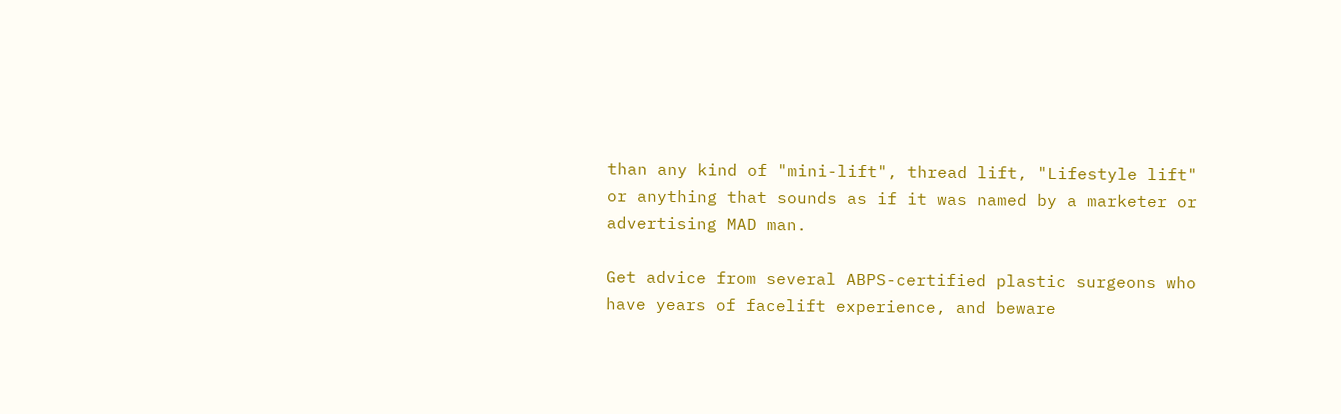than any kind of "mini-lift", thread lift, "Lifestyle lift" or anything that sounds as if it was named by a marketer or advertising MAD man.

Get advice from several ABPS-certified plastic surgeons who have years of facelift experience, and beware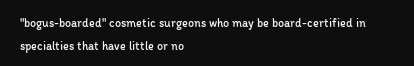"bogus-boarded" cosmetic surgeons who may be board-certified in specialties that have little or no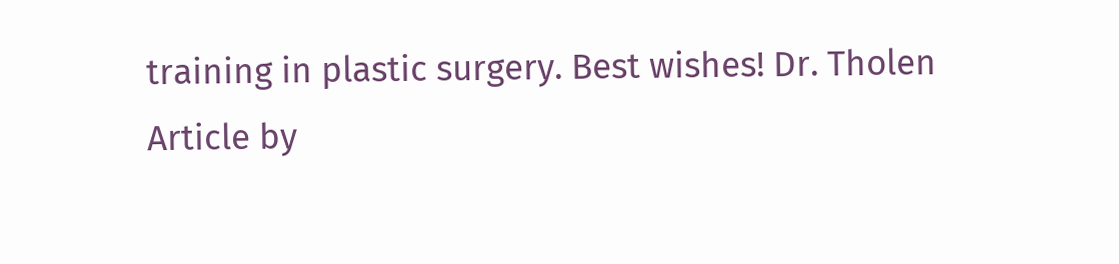training in plastic surgery. Best wishes! Dr. Tholen
Article by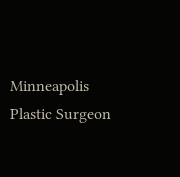Minneapolis Plastic Surgeon